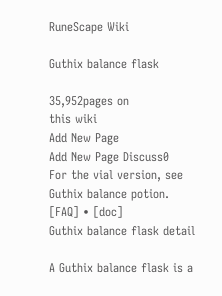RuneScape Wiki

Guthix balance flask

35,952pages on
this wiki
Add New Page
Add New Page Discuss0
For the vial version, see Guthix balance potion.
[FAQ] • [doc]
Guthix balance flask detail

A Guthix balance flask is a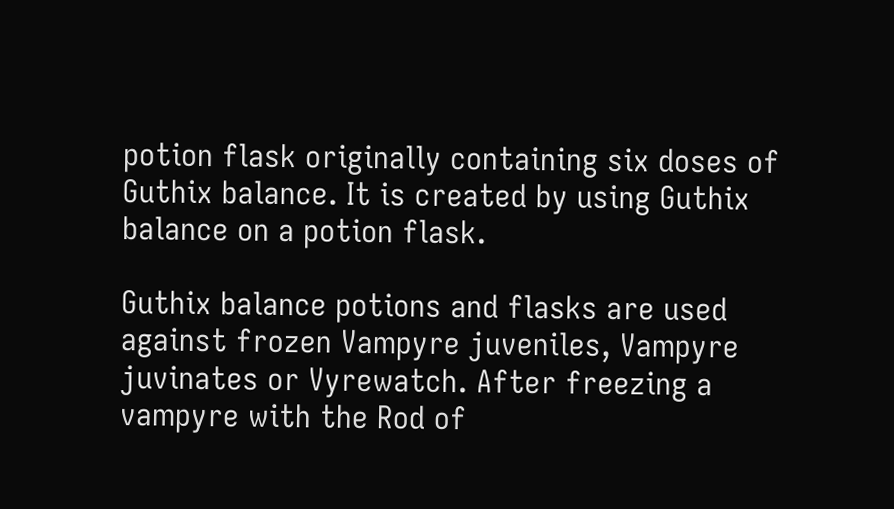potion flask originally containing six doses of Guthix balance. It is created by using Guthix balance on a potion flask.

Guthix balance potions and flasks are used against frozen Vampyre juveniles, Vampyre juvinates or Vyrewatch. After freezing a vampyre with the Rod of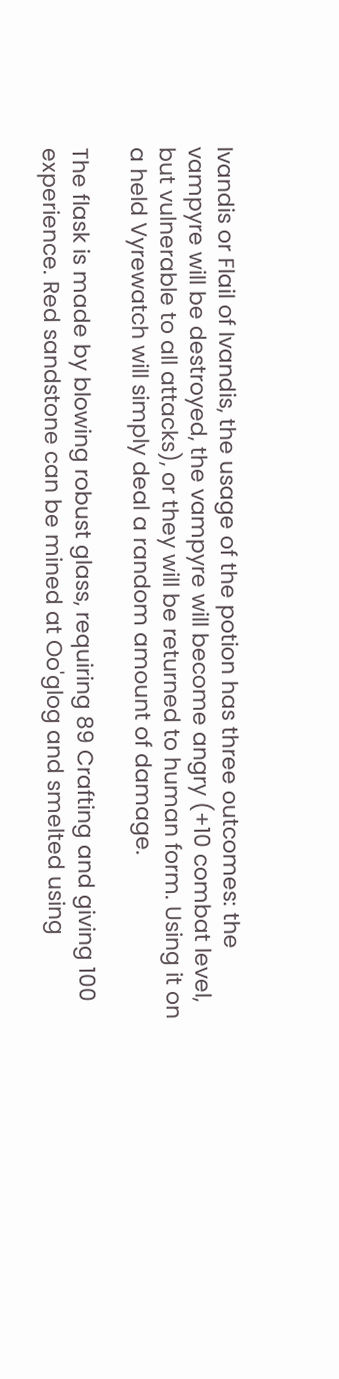Ivandis or Flail of Ivandis, the usage of the potion has three outcomes: the vampyre will be destroyed, the vampyre will become angry (+10 combat level, but vulnerable to all attacks), or they will be returned to human form. Using it on a held Vyrewatch will simply deal a random amount of damage.

The flask is made by blowing robust glass, requiring 89 Crafting and giving 100 experience. Red sandstone can be mined at Oo'glog and smelted using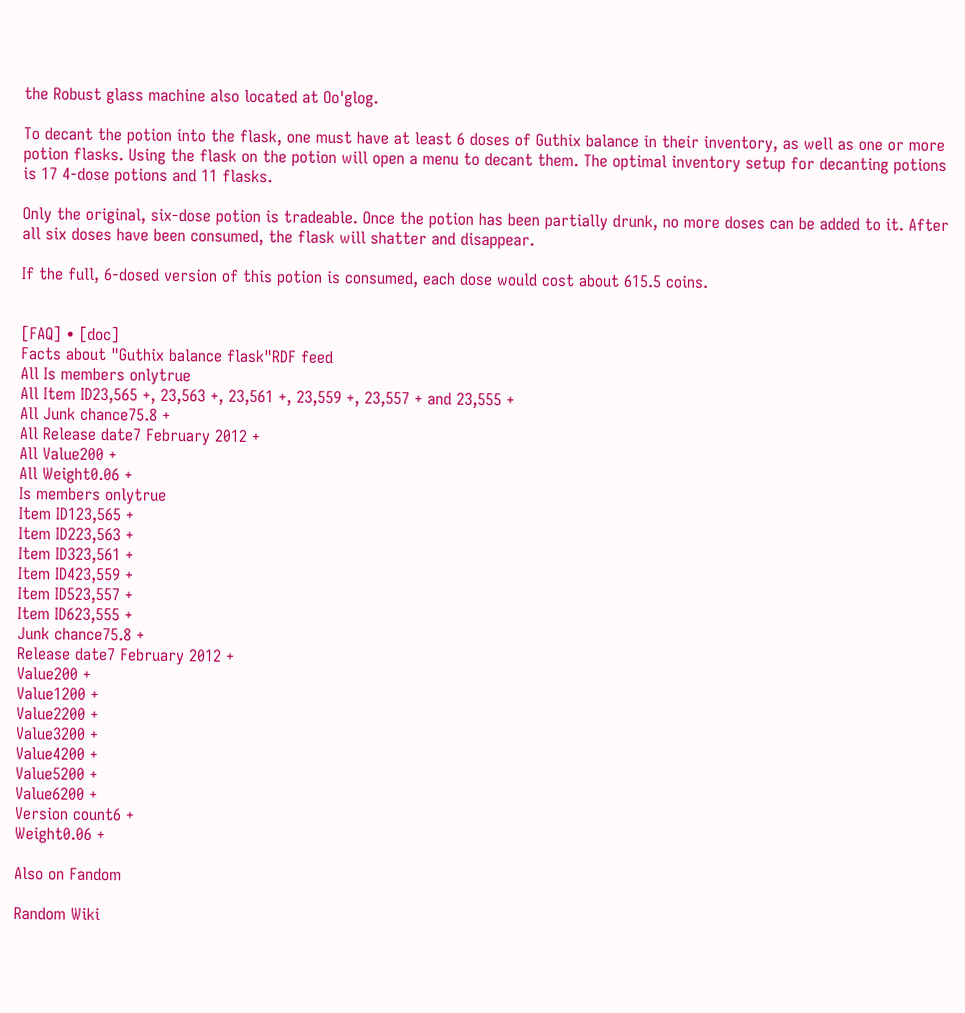the Robust glass machine also located at Oo'glog.

To decant the potion into the flask, one must have at least 6 doses of Guthix balance in their inventory, as well as one or more potion flasks. Using the flask on the potion will open a menu to decant them. The optimal inventory setup for decanting potions is 17 4-dose potions and 11 flasks.

Only the original, six-dose potion is tradeable. Once the potion has been partially drunk, no more doses can be added to it. After all six doses have been consumed, the flask will shatter and disappear.

If the full, 6-dosed version of this potion is consumed, each dose would cost about 615.5 coins.


[FAQ] • [doc]
Facts about "Guthix balance flask"RDF feed
All Is members onlytrue
All Item ID23,565 +, 23,563 +, 23,561 +, 23,559 +, 23,557 + and 23,555 +
All Junk chance75.8 +
All Release date7 February 2012 +
All Value200 +
All Weight0.06 +
Is members onlytrue
Item ID123,565 +
Item ID223,563 +
Item ID323,561 +
Item ID423,559 +
Item ID523,557 +
Item ID623,555 +
Junk chance75.8 +
Release date7 February 2012 +
Value200 +
Value1200 +
Value2200 +
Value3200 +
Value4200 +
Value5200 +
Value6200 +
Version count6 +
Weight0.06 +

Also on Fandom

Random Wiki